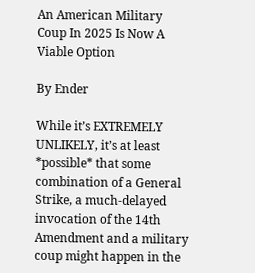An American Military Coup In 2025 Is Now A Viable Option

By Ender

While it’s EXTREMELY UNLIKELY, it’s at least *possible* that some combination of a General Strike, a much-delayed invocation of the 14th Amendment and a military coup might happen in the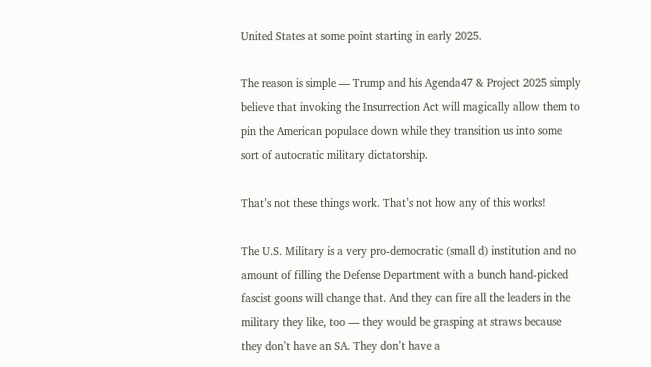United States at some point starting in early 2025.

The reason is simple — Trump and his Agenda47 & Project 2025 simply believe that invoking the Insurrection Act will magically allow them to pin the American populace down while they transition us into some sort of autocratic military dictatorship.

That’s not these things work. That’s not how any of this works!

The U.S. Military is a very pro-democratic (small d) institution and no amount of filling the Defense Department with a bunch hand-picked fascist goons will change that. And they can fire all the leaders in the military they like, too — they would be grasping at straws because they don’t have an SA. They don’t have a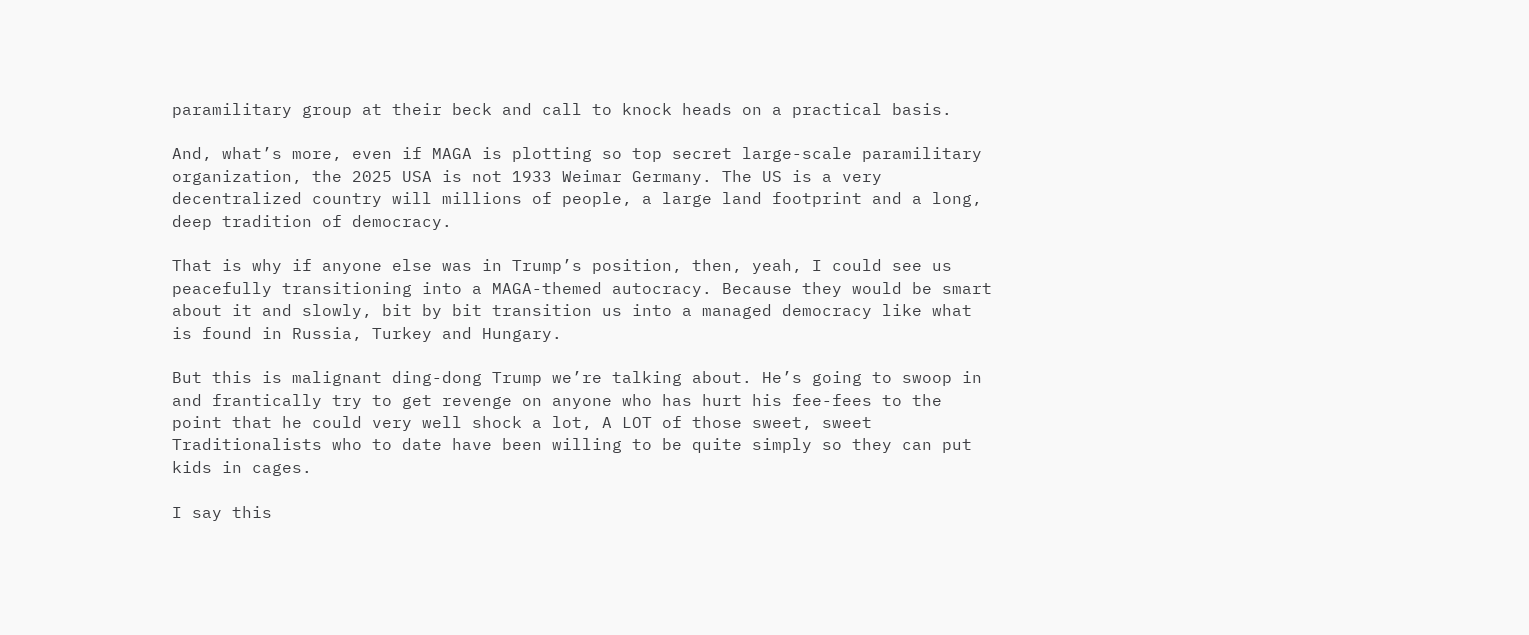paramilitary group at their beck and call to knock heads on a practical basis.

And, what’s more, even if MAGA is plotting so top secret large-scale paramilitary organization, the 2025 USA is not 1933 Weimar Germany. The US is a very decentralized country will millions of people, a large land footprint and a long, deep tradition of democracy.

That is why if anyone else was in Trump’s position, then, yeah, I could see us peacefully transitioning into a MAGA-themed autocracy. Because they would be smart about it and slowly, bit by bit transition us into a managed democracy like what is found in Russia, Turkey and Hungary.

But this is malignant ding-dong Trump we’re talking about. He’s going to swoop in and frantically try to get revenge on anyone who has hurt his fee-fees to the point that he could very well shock a lot, A LOT of those sweet, sweet Traditionalists who to date have been willing to be quite simply so they can put kids in cages.

I say this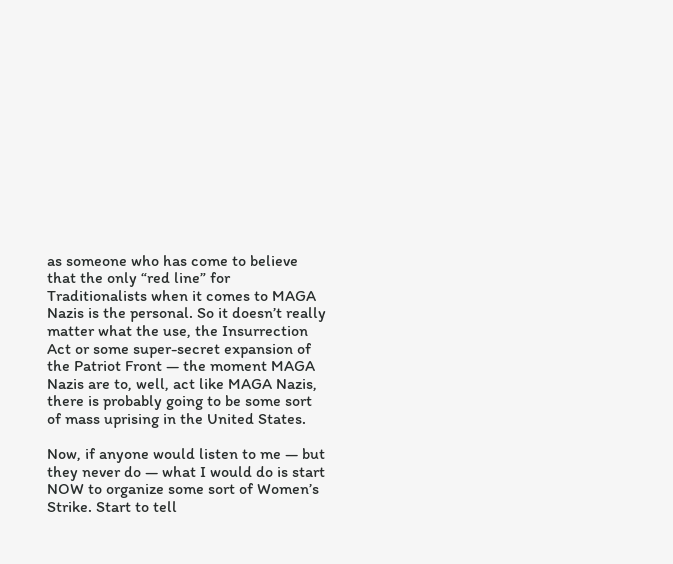as someone who has come to believe that the only “red line” for Traditionalists when it comes to MAGA Nazis is the personal. So it doesn’t really matter what the use, the Insurrection Act or some super-secret expansion of the Patriot Front — the moment MAGA Nazis are to, well, act like MAGA Nazis, there is probably going to be some sort of mass uprising in the United States.

Now, if anyone would listen to me — but they never do — what I would do is start NOW to organize some sort of Women’s Strike. Start to tell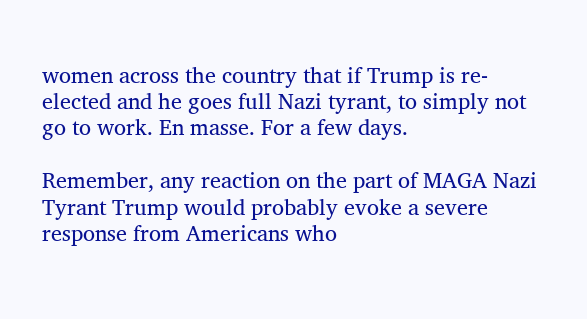women across the country that if Trump is re-elected and he goes full Nazi tyrant, to simply not go to work. En masse. For a few days.

Remember, any reaction on the part of MAGA Nazi Tyrant Trump would probably evoke a severe response from Americans who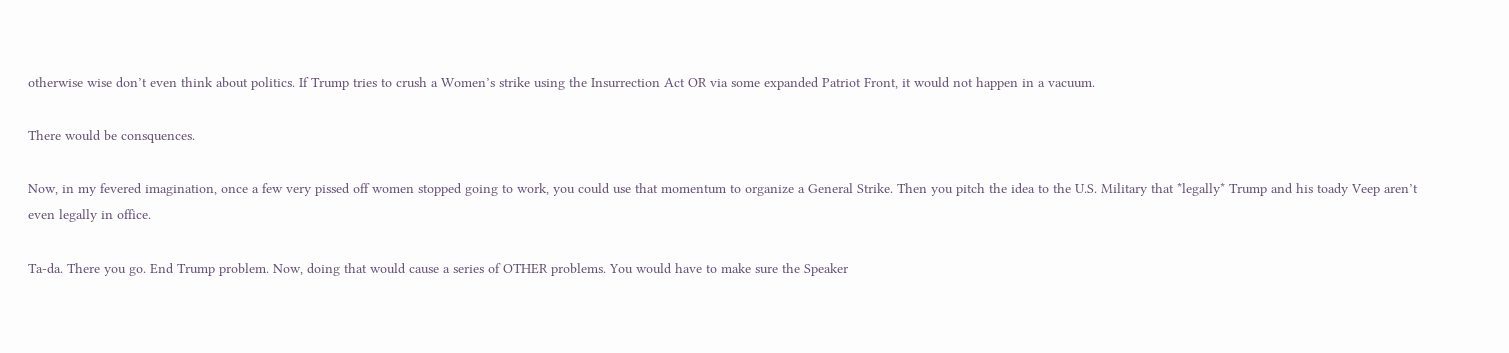otherwise wise don’t even think about politics. If Trump tries to crush a Women’s strike using the Insurrection Act OR via some expanded Patriot Front, it would not happen in a vacuum.

There would be consquences.

Now, in my fevered imagination, once a few very pissed off women stopped going to work, you could use that momentum to organize a General Strike. Then you pitch the idea to the U.S. Military that *legally* Trump and his toady Veep aren’t even legally in office.

Ta-da. There you go. End Trump problem. Now, doing that would cause a series of OTHER problems. You would have to make sure the Speaker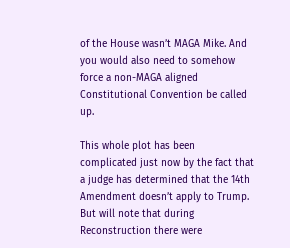of the House wasn’t MAGA Mike. And you would also need to somehow force a non-MAGA aligned Constitutional Convention be called up.

This whole plot has been complicated just now by the fact that a judge has determined that the 14th Amendment doesn’t apply to Trump. But will note that during Reconstruction there were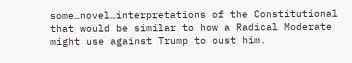some…novel…interpretations of the Constitutional that would be similar to how a Radical Moderate might use against Trump to oust him.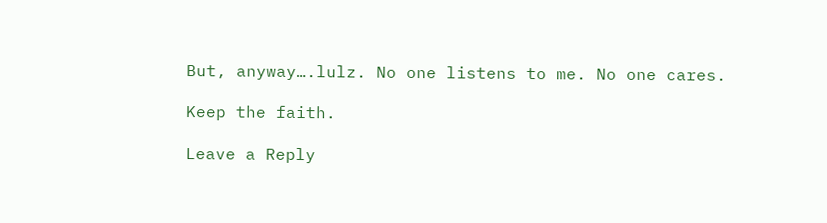But, anyway….lulz. No one listens to me. No one cares.

Keep the faith.

Leave a Reply